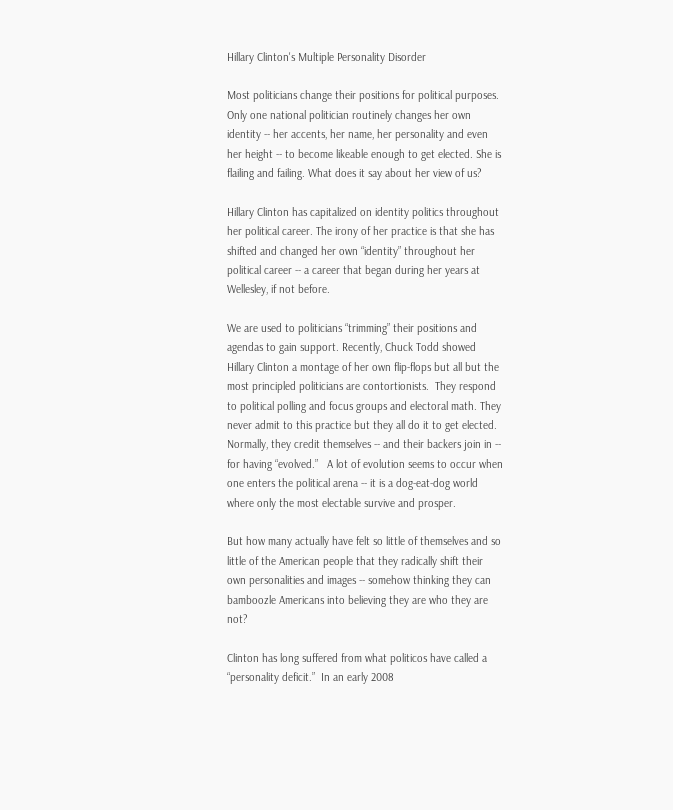Hillary Clinton's Multiple Personality Disorder

Most politicians change their positions for political purposes. Only one national politician routinely changes her own identity -- her accents, her name, her personality and even her height -- to become likeable enough to get elected. She is flailing and failing. What does it say about her view of us?

Hillary Clinton has capitalized on identity politics throughout her political career. The irony of her practice is that she has shifted and changed her own “identity” throughout her political career -- a career that began during her years at Wellesley, if not before.

We are used to politicians “trimming” their positions and agendas to gain support. Recently, Chuck Todd showed Hillary Clinton a montage of her own flip-flops but all but the most principled politicians are contortionists.  They respond to political polling and focus groups and electoral math. They never admit to this practice but they all do it to get elected.  Normally, they credit themselves -- and their backers join in -- for having “evolved.”   A lot of evolution seems to occur when one enters the political arena -- it is a dog-eat-dog world where only the most electable survive and prosper.

But how many actually have felt so little of themselves and so little of the American people that they radically shift their own personalities and images -- somehow thinking they can bamboozle Americans into believing they are who they are not?

Clinton has long suffered from what politicos have called a “personality deficit.”  In an early 2008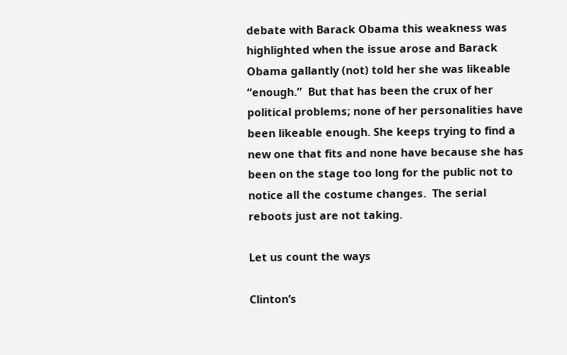debate with Barack Obama this weakness was highlighted when the issue arose and Barack Obama gallantly (not) told her she was likeable “enough.”  But that has been the crux of her political problems; none of her personalities have been likeable enough. She keeps trying to find a new one that fits and none have because she has been on the stage too long for the public not to notice all the costume changes.  The serial reboots just are not taking.

Let us count the ways

Clinton’s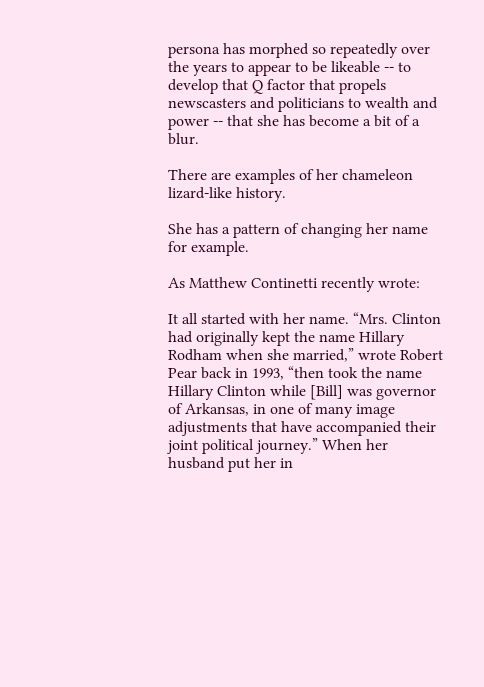persona has morphed so repeatedly over the years to appear to be likeable -- to develop that Q factor that propels newscasters and politicians to wealth and power -- that she has become a bit of a blur.

There are examples of her chameleon lizard-like history.

She has a pattern of changing her name for example.

As Matthew Continetti recently wrote:

It all started with her name. “Mrs. Clinton had originally kept the name Hillary Rodham when she married,” wrote Robert Pear back in 1993, “then took the name Hillary Clinton while [Bill] was governor of Arkansas, in one of many image adjustments that have accompanied their joint political journey.” When her husband put her in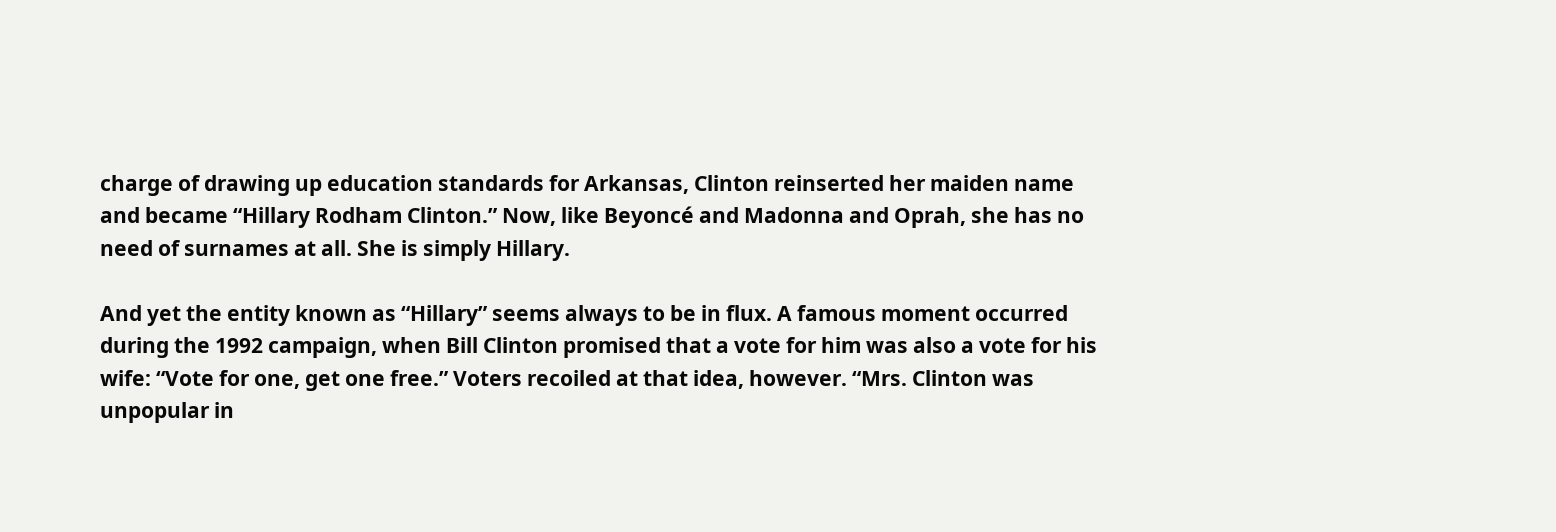charge of drawing up education standards for Arkansas, Clinton reinserted her maiden name and became “Hillary Rodham Clinton.” Now, like Beyoncé and Madonna and Oprah, she has no need of surnames at all. She is simply Hillary.

And yet the entity known as “Hillary” seems always to be in flux. A famous moment occurred during the 1992 campaign, when Bill Clinton promised that a vote for him was also a vote for his wife: “Vote for one, get one free.” Voters recoiled at that idea, however. “Mrs. Clinton was unpopular in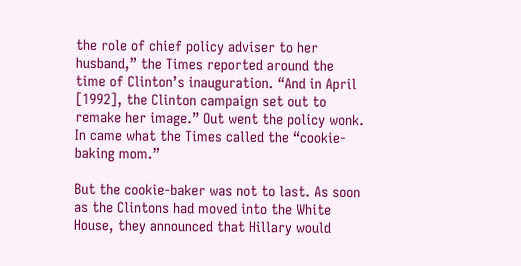the role of chief policy adviser to her husband,” the Times reported around the time of Clinton’s inauguration. “And in April [1992], the Clinton campaign set out to remake her image.” Out went the policy wonk. In came what the Times called the “cookie-baking mom.”

But the cookie-baker was not to last. As soon as the Clintons had moved into the White House, they announced that Hillary would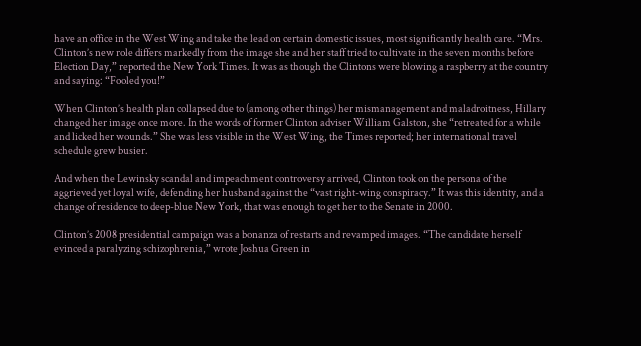have an office in the West Wing and take the lead on certain domestic issues, most significantly health care. “Mrs. Clinton’s new role differs markedly from the image she and her staff tried to cultivate in the seven months before Election Day,” reported the New York Times. It was as though the Clintons were blowing a raspberry at the country and saying: “Fooled you!”

When Clinton’s health plan collapsed due to (among other things) her mismanagement and maladroitness, Hillary changed her image once more. In the words of former Clinton adviser William Galston, she “retreated for a while and licked her wounds.” She was less visible in the West Wing, the Times reported; her international travel schedule grew busier.

And when the Lewinsky scandal and impeachment controversy arrived, Clinton took on the persona of the aggrieved yet loyal wife, defending her husband against the “vast right-wing conspiracy.” It was this identity, and a change of residence to deep-blue New York, that was enough to get her to the Senate in 2000.

Clinton’s 2008 presidential campaign was a bonanza of restarts and revamped images. “The candidate herself evinced a paralyzing schizophrenia,” wrote Joshua Green in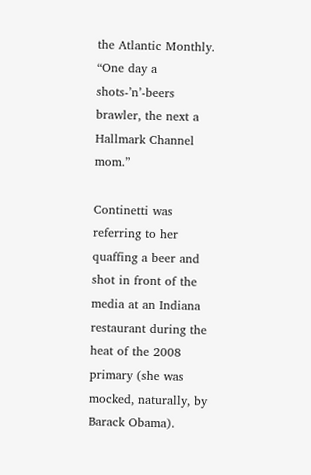the Atlantic Monthly. “One day a shots-’n’-beers brawler, the next a Hallmark Channel mom.”

Continetti was referring to her quaffing a beer and shot in front of the media at an Indiana restaurant during the heat of the 2008 primary (she was mocked, naturally, by Barack Obama).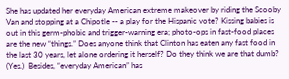She has updated her everyday American extreme makeover by riding the Scooby Van and stopping at a Chipotle -- a play for the Hispanic vote? Kissing babies is out in this germ-phobic and trigger-warning era; photo-ops in fast-food places are the new “things.” Does anyone think that Clinton has eaten any fast food in the last 30 years, let alone ordering it herself? Do they think we are that dumb?  (Yes.)  Besides, “everyday American” has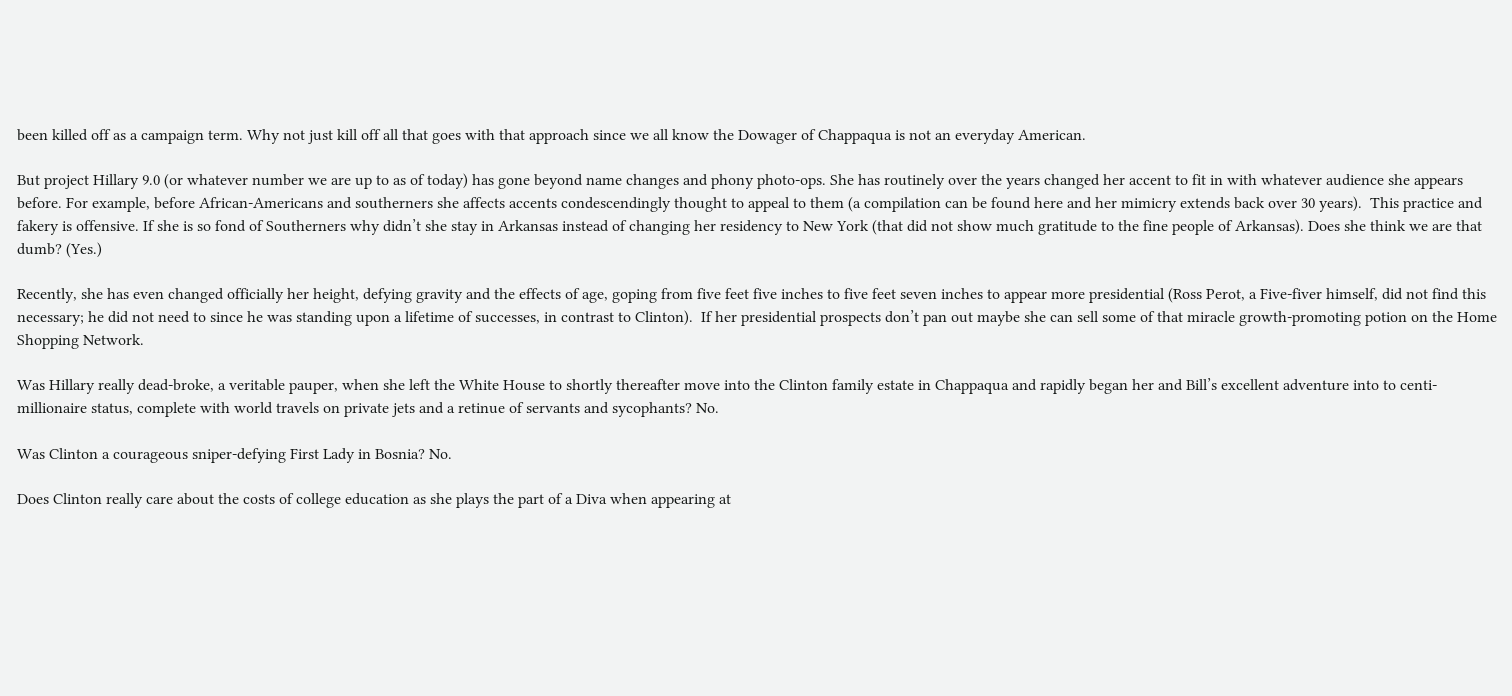been killed off as a campaign term. Why not just kill off all that goes with that approach since we all know the Dowager of Chappaqua is not an everyday American.

But project Hillary 9.0 (or whatever number we are up to as of today) has gone beyond name changes and phony photo-ops. She has routinely over the years changed her accent to fit in with whatever audience she appears before. For example, before African-Americans and southerners she affects accents condescendingly thought to appeal to them (a compilation can be found here and her mimicry extends back over 30 years).  This practice and fakery is offensive. If she is so fond of Southerners why didn’t she stay in Arkansas instead of changing her residency to New York (that did not show much gratitude to the fine people of Arkansas). Does she think we are that dumb? (Yes.)

Recently, she has even changed officially her height, defying gravity and the effects of age, goping from five feet five inches to five feet seven inches to appear more presidential (Ross Perot, a Five-fiver himself, did not find this necessary; he did not need to since he was standing upon a lifetime of successes, in contrast to Clinton).  If her presidential prospects don’t pan out maybe she can sell some of that miracle growth-promoting potion on the Home Shopping Network.

Was Hillary really dead-broke, a veritable pauper, when she left the White House to shortly thereafter move into the Clinton family estate in Chappaqua and rapidly began her and Bill’s excellent adventure into to centi-millionaire status, complete with world travels on private jets and a retinue of servants and sycophants? No.

Was Clinton a courageous sniper-defying First Lady in Bosnia? No.

Does Clinton really care about the costs of college education as she plays the part of a Diva when appearing at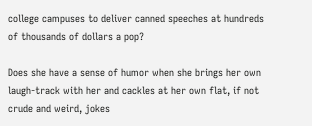college campuses to deliver canned speeches at hundreds of thousands of dollars a pop?

Does she have a sense of humor when she brings her own laugh-track with her and cackles at her own flat, if not crude and weird, jokes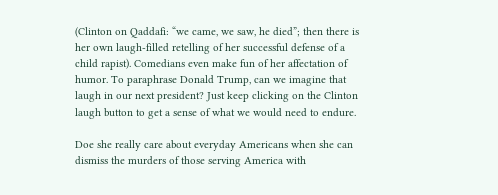(Clinton on Qaddafi: “we came, we saw, he died”; then there is her own laugh-filled retelling of her successful defense of a child rapist). Comedians even make fun of her affectation of humor. To paraphrase Donald Trump, can we imagine that laugh in our next president? Just keep clicking on the Clinton laugh button to get a sense of what we would need to endure.

Doe she really care about everyday Americans when she can dismiss the murders of those serving America with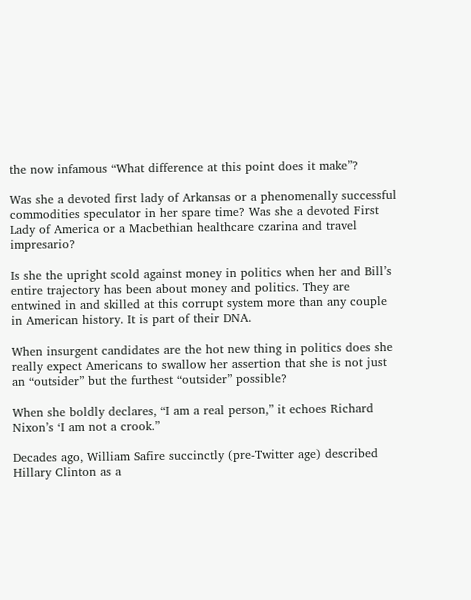the now infamous “What difference at this point does it make”?

Was she a devoted first lady of Arkansas or a phenomenally successful commodities speculator in her spare time? Was she a devoted First Lady of America or a Macbethian healthcare czarina and travel impresario?

Is she the upright scold against money in politics when her and Bill’s entire trajectory has been about money and politics. They are entwined in and skilled at this corrupt system more than any couple in American history. It is part of their DNA.

When insurgent candidates are the hot new thing in politics does she really expect Americans to swallow her assertion that she is not just an “outsider” but the furthest “outsider” possible?

When she boldly declares, “I am a real person,” it echoes Richard Nixon’s ‘I am not a crook.”

Decades ago, William Safire succinctly (pre-Twitter age) described Hillary Clinton as a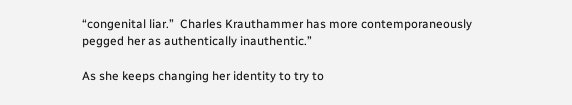“congenital liar.”  Charles Krauthammer has more contemporaneously pegged her as authentically inauthentic.”

As she keeps changing her identity to try to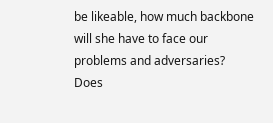be likeable, how much backbone will she have to face our problems and adversaries?  Does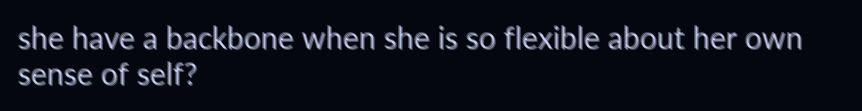she have a backbone when she is so flexible about her own sense of self?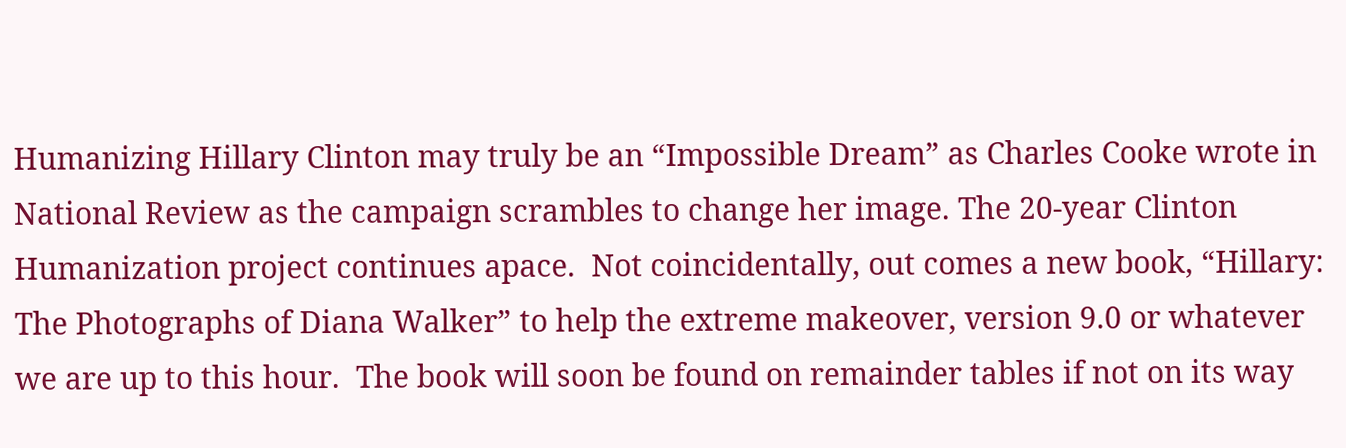Humanizing Hillary Clinton may truly be an “Impossible Dream” as Charles Cooke wrote in National Review as the campaign scrambles to change her image. The 20-year Clinton Humanization project continues apace.  Not coincidentally, out comes a new book, “Hillary: The Photographs of Diana Walker” to help the extreme makeover, version 9.0 or whatever we are up to this hour.  The book will soon be found on remainder tables if not on its way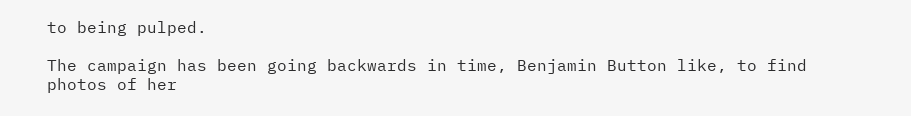to being pulped.

The campaign has been going backwards in time, Benjamin Button like, to find photos of her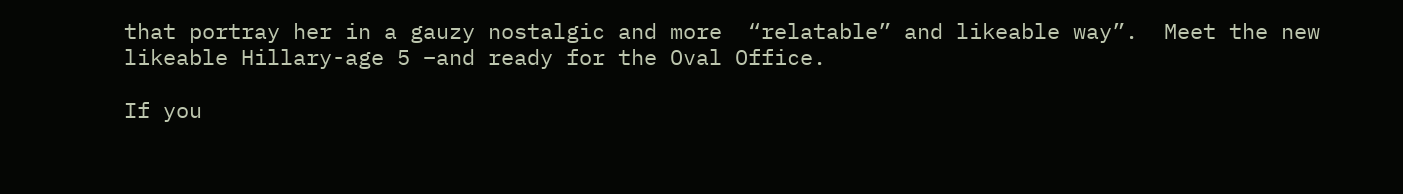that portray her in a gauzy nostalgic and more  “relatable” and likeable way”.  Meet the new likeable Hillary-age 5 –and ready for the Oval Office.

If you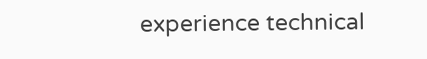experience technical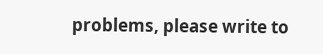problems, please write to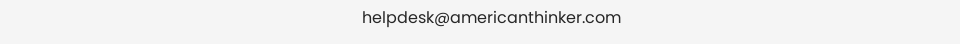helpdesk@americanthinker.com